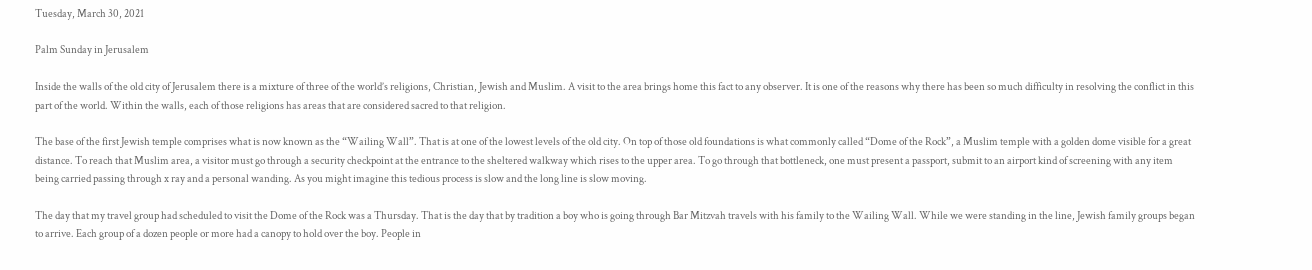Tuesday, March 30, 2021

Palm Sunday in Jerusalem

Inside the walls of the old city of Jerusalem there is a mixture of three of the world’s religions, Christian, Jewish and Muslim. A visit to the area brings home this fact to any observer. It is one of the reasons why there has been so much difficulty in resolving the conflict in this part of the world. Within the walls, each of those religions has areas that are considered sacred to that religion.

The base of the first Jewish temple comprises what is now known as the “Wailing Wall”. That is at one of the lowest levels of the old city. On top of those old foundations is what commonly called “Dome of the Rock”, a Muslim temple with a golden dome visible for a great distance. To reach that Muslim area, a visitor must go through a security checkpoint at the entrance to the sheltered walkway which rises to the upper area. To go through that bottleneck, one must present a passport, submit to an airport kind of screening with any item being carried passing through x ray and a personal wanding. As you might imagine this tedious process is slow and the long line is slow moving.

The day that my travel group had scheduled to visit the Dome of the Rock was a Thursday. That is the day that by tradition a boy who is going through Bar Mitzvah travels with his family to the Wailing Wall. While we were standing in the line, Jewish family groups began to arrive. Each group of a dozen people or more had a canopy to hold over the boy. People in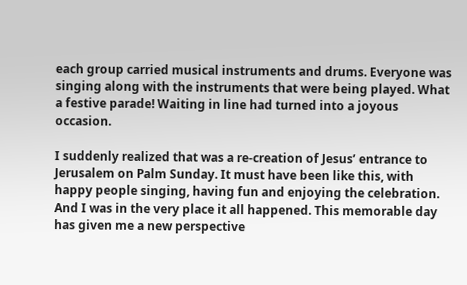each group carried musical instruments and drums. Everyone was singing along with the instruments that were being played. What a festive parade! Waiting in line had turned into a joyous occasion.

I suddenly realized that was a re-creation of Jesus’ entrance to Jerusalem on Palm Sunday. It must have been like this, with happy people singing, having fun and enjoying the celebration. And I was in the very place it all happened. This memorable day has given me a new perspective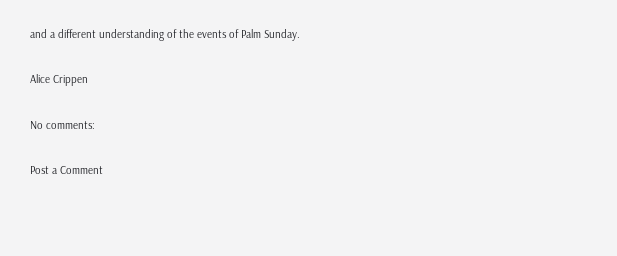and a different understanding of the events of Palm Sunday.

Alice Crippen

No comments:

Post a Comment